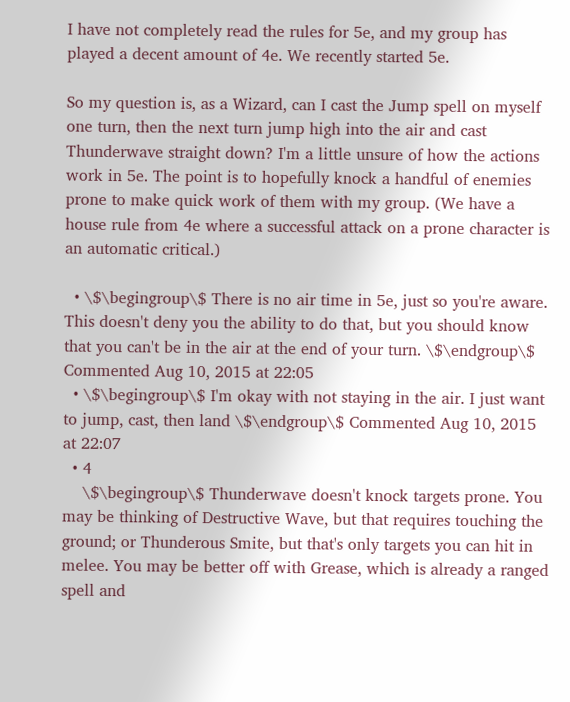I have not completely read the rules for 5e, and my group has played a decent amount of 4e. We recently started 5e.

So my question is, as a Wizard, can I cast the Jump spell on myself one turn, then the next turn jump high into the air and cast Thunderwave straight down? I'm a little unsure of how the actions work in 5e. The point is to hopefully knock a handful of enemies prone to make quick work of them with my group. (We have a house rule from 4e where a successful attack on a prone character is an automatic critical.)

  • \$\begingroup\$ There is no air time in 5e, just so you're aware. This doesn't deny you the ability to do that, but you should know that you can't be in the air at the end of your turn. \$\endgroup\$ Commented Aug 10, 2015 at 22:05
  • \$\begingroup\$ I'm okay with not staying in the air. I just want to jump, cast, then land \$\endgroup\$ Commented Aug 10, 2015 at 22:07
  • 4
    \$\begingroup\$ Thunderwave doesn't knock targets prone. You may be thinking of Destructive Wave, but that requires touching the ground; or Thunderous Smite, but that's only targets you can hit in melee. You may be better off with Grease, which is already a ranged spell and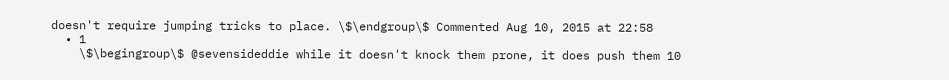doesn't require jumping tricks to place. \$\endgroup\$ Commented Aug 10, 2015 at 22:58
  • 1
    \$\begingroup\$ @sevensideddie while it doesn't knock them prone, it does push them 10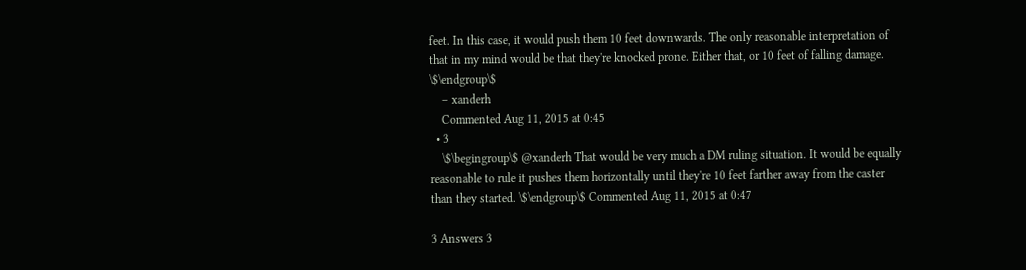feet. In this case, it would push them 10 feet downwards. The only reasonable interpretation of that in my mind would be that they're knocked prone. Either that, or 10 feet of falling damage. \$\endgroup\$
    – xanderh
    Commented Aug 11, 2015 at 0:45
  • 3
    \$\begingroup\$ @xanderh That would be very much a DM ruling situation. It would be equally reasonable to rule it pushes them horizontally until they're 10 feet farther away from the caster than they started. \$\endgroup\$ Commented Aug 11, 2015 at 0:47

3 Answers 3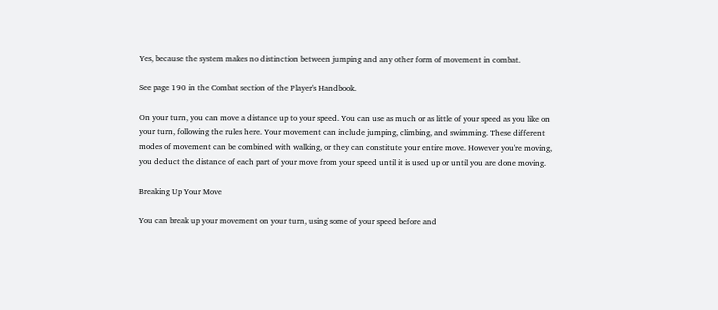Yes, because the system makes no distinction between jumping and any other form of movement in combat.

See page 190 in the Combat section of the Player's Handbook.

On your turn, you can move a distance up to your speed. You can use as much or as little of your speed as you like on your turn, following the rules here. Your movement can include jumping, climbing, and swimming. These different modes of movement can be combined with walking, or they can constitute your entire move. However you're moving, you deduct the distance of each part of your move from your speed until it is used up or until you are done moving.

Breaking Up Your Move

You can break up your movement on your turn, using some of your speed before and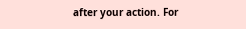after your action. For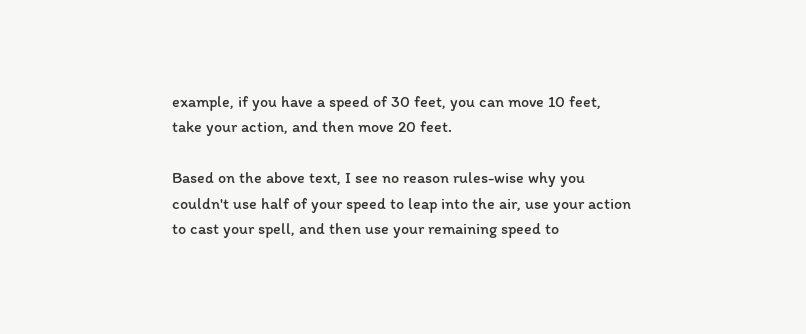example, if you have a speed of 30 feet, you can move 10 feet, take your action, and then move 20 feet.

Based on the above text, I see no reason rules-wise why you couldn't use half of your speed to leap into the air, use your action to cast your spell, and then use your remaining speed to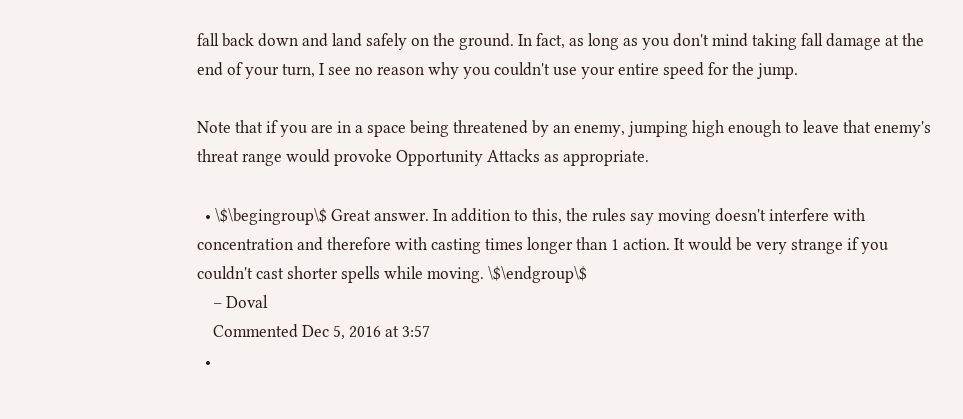fall back down and land safely on the ground. In fact, as long as you don't mind taking fall damage at the end of your turn, I see no reason why you couldn't use your entire speed for the jump.

Note that if you are in a space being threatened by an enemy, jumping high enough to leave that enemy's threat range would provoke Opportunity Attacks as appropriate.

  • \$\begingroup\$ Great answer. In addition to this, the rules say moving doesn't interfere with concentration and therefore with casting times longer than 1 action. It would be very strange if you couldn't cast shorter spells while moving. \$\endgroup\$
    – Doval
    Commented Dec 5, 2016 at 3:57
  •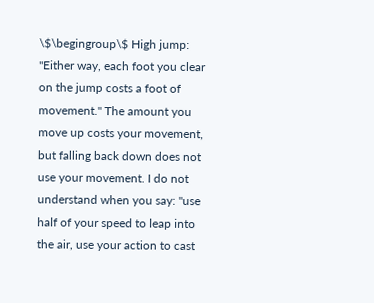\$\begingroup\$ High jump: "Either way, each foot you clear on the jump costs a foot of movement." The amount you move up costs your movement, but falling back down does not use your movement. I do not understand when you say: "use half of your speed to leap into the air, use your action to cast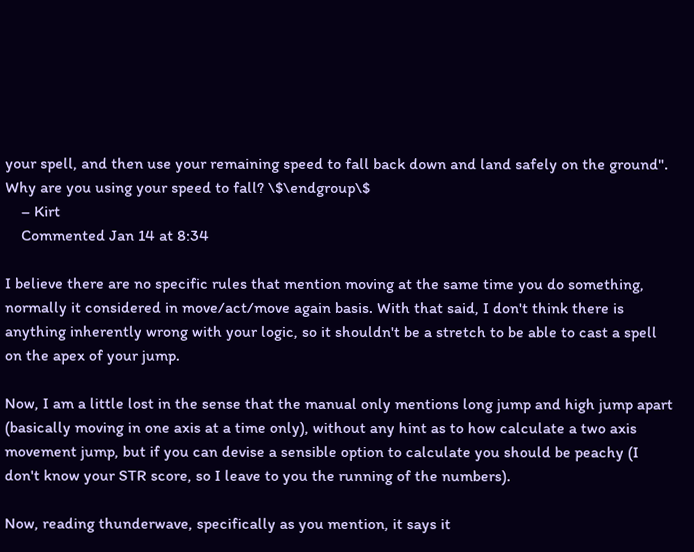your spell, and then use your remaining speed to fall back down and land safely on the ground". Why are you using your speed to fall? \$\endgroup\$
    – Kirt
    Commented Jan 14 at 8:34

I believe there are no specific rules that mention moving at the same time you do something, normally it considered in move/act/move again basis. With that said, I don't think there is anything inherently wrong with your logic, so it shouldn't be a stretch to be able to cast a spell on the apex of your jump.

Now, I am a little lost in the sense that the manual only mentions long jump and high jump apart (basically moving in one axis at a time only), without any hint as to how calculate a two axis movement jump, but if you can devise a sensible option to calculate you should be peachy (I don't know your STR score, so I leave to you the running of the numbers).

Now, reading thunderwave, specifically as you mention, it says it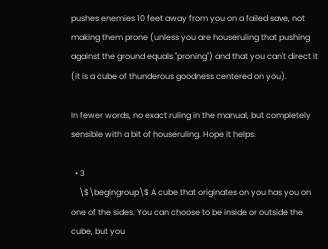pushes enemies 10 feet away from you on a failed save, not making them prone (unless you are houseruling that pushing against the ground equals "proning") and that you can't direct it (it is a cube of thunderous goodness centered on you).

In fewer words, no exact ruling in the manual, but completely sensible with a bit of houseruling. Hope it helps.

  • 3
    \$\begingroup\$ A cube that originates on you has you on one of the sides. You can choose to be inside or outside the cube, but you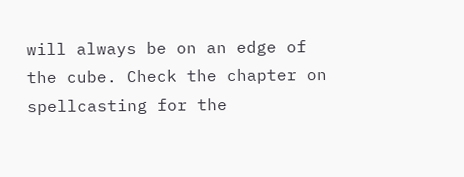will always be on an edge of the cube. Check the chapter on spellcasting for the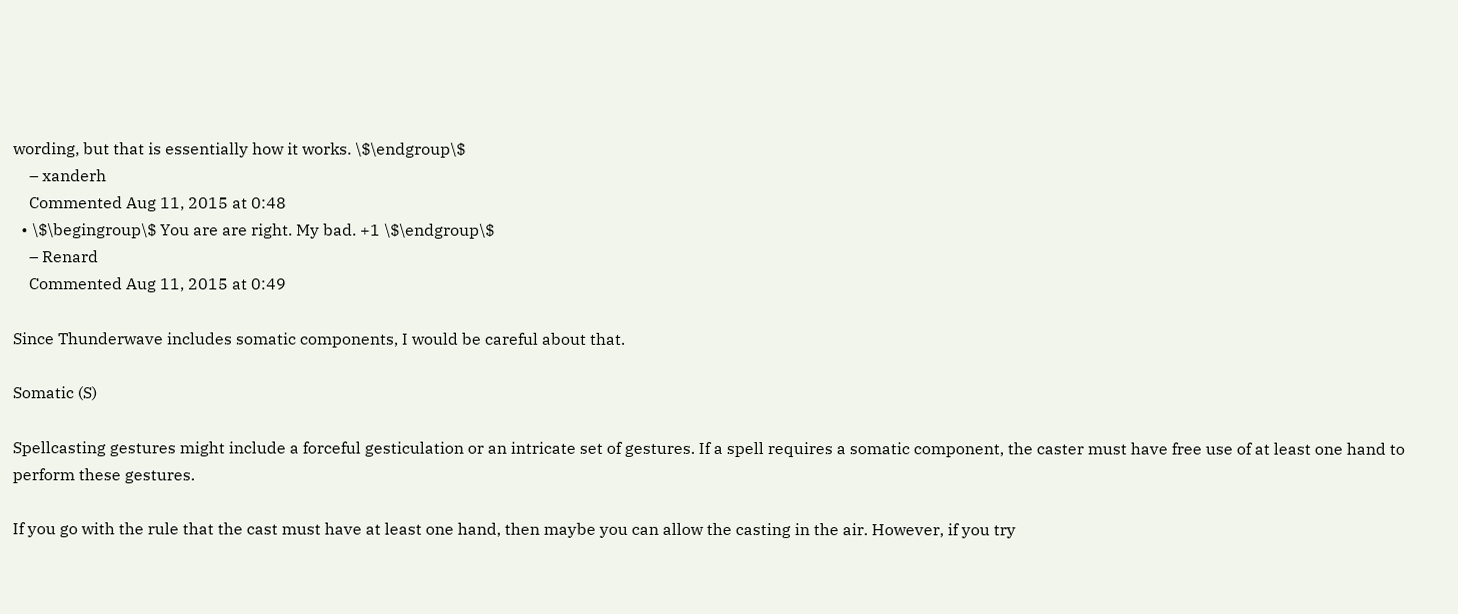wording, but that is essentially how it works. \$\endgroup\$
    – xanderh
    Commented Aug 11, 2015 at 0:48
  • \$\begingroup\$ You are are right. My bad. +1 \$\endgroup\$
    – Renard
    Commented Aug 11, 2015 at 0:49

Since Thunderwave includes somatic components, I would be careful about that.

Somatic (S)

Spellcasting gestures might include a forceful gesticulation or an intricate set of gestures. If a spell requires a somatic component, the caster must have free use of at least one hand to perform these gestures.

If you go with the rule that the cast must have at least one hand, then maybe you can allow the casting in the air. However, if you try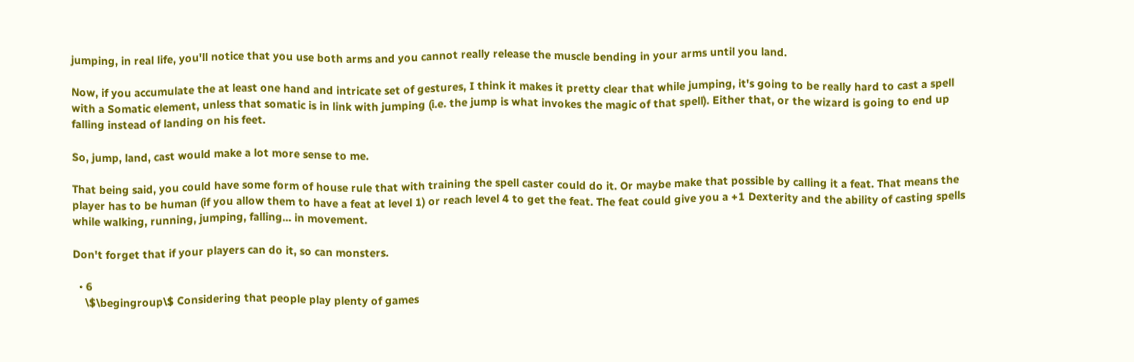jumping, in real life, you'll notice that you use both arms and you cannot really release the muscle bending in your arms until you land.

Now, if you accumulate the at least one hand and intricate set of gestures, I think it makes it pretty clear that while jumping, it's going to be really hard to cast a spell with a Somatic element, unless that somatic is in link with jumping (i.e. the jump is what invokes the magic of that spell). Either that, or the wizard is going to end up falling instead of landing on his feet.

So, jump, land, cast would make a lot more sense to me.

That being said, you could have some form of house rule that with training the spell caster could do it. Or maybe make that possible by calling it a feat. That means the player has to be human (if you allow them to have a feat at level 1) or reach level 4 to get the feat. The feat could give you a +1 Dexterity and the ability of casting spells while walking, running, jumping, falling... in movement.

Don't forget that if your players can do it, so can monsters.

  • 6
    \$\begingroup\$ Considering that people play plenty of games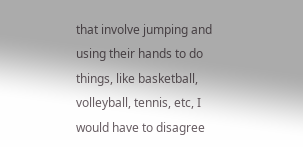that involve jumping and using their hands to do things, like basketball, volleyball, tennis, etc, I would have to disagree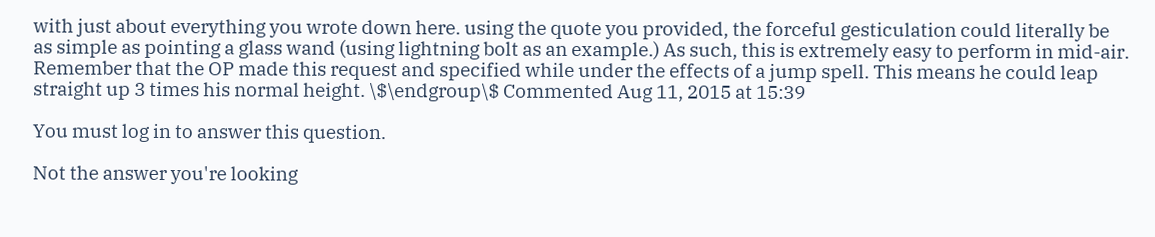with just about everything you wrote down here. using the quote you provided, the forceful gesticulation could literally be as simple as pointing a glass wand (using lightning bolt as an example.) As such, this is extremely easy to perform in mid-air. Remember that the OP made this request and specified while under the effects of a jump spell. This means he could leap straight up 3 times his normal height. \$\endgroup\$ Commented Aug 11, 2015 at 15:39

You must log in to answer this question.

Not the answer you're looking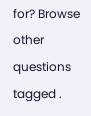for? Browse other questions tagged .